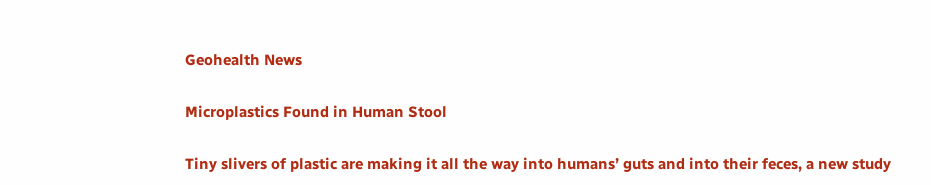Geohealth News

Microplastics Found in Human Stool

Tiny slivers of plastic are making it all the way into humans’ guts and into their feces, a new study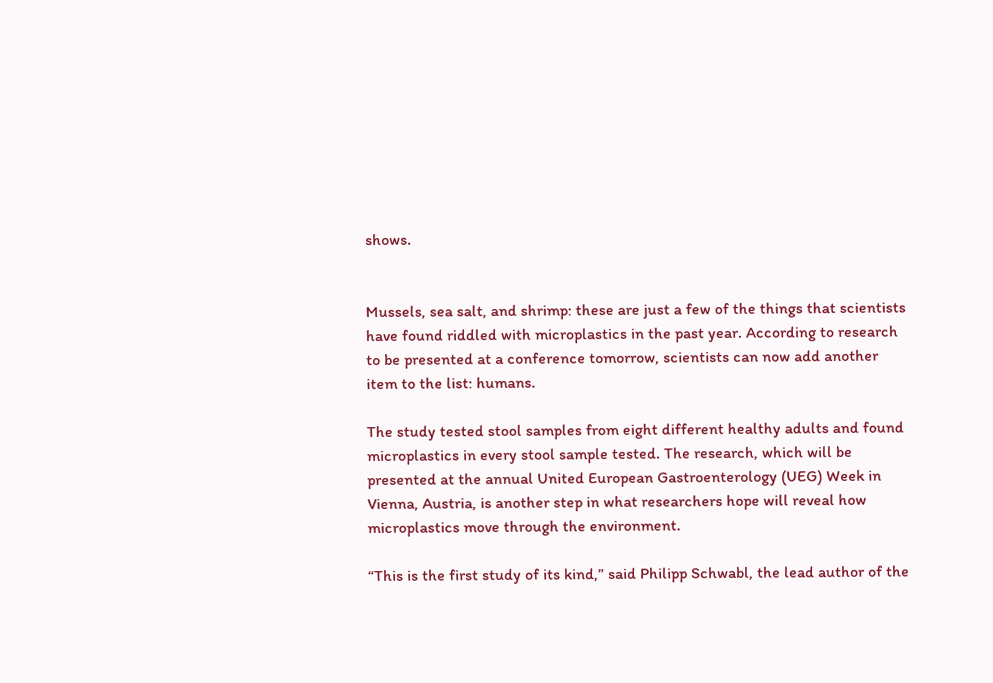shows.


Mussels, sea salt, and shrimp: these are just a few of the things that scientists have found riddled with microplastics in the past year. According to research to be presented at a conference tomorrow, scientists can now add another item to the list: humans.

The study tested stool samples from eight different healthy adults and found microplastics in every stool sample tested. The research, which will be presented at the annual United European Gastroenterology (UEG) Week in Vienna, Austria, is another step in what researchers hope will reveal how microplastics move through the environment.

“This is the first study of its kind,” said Philipp Schwabl, the lead author of the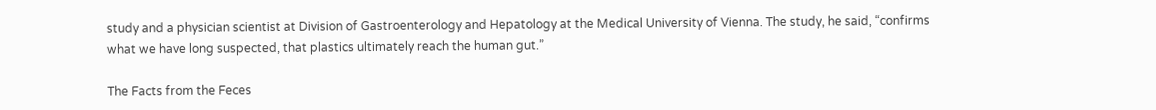study and a physician scientist at Division of Gastroenterology and Hepatology at the Medical University of Vienna. The study, he said, “confirms what we have long suspected, that plastics ultimately reach the human gut.”

The Facts from the Feces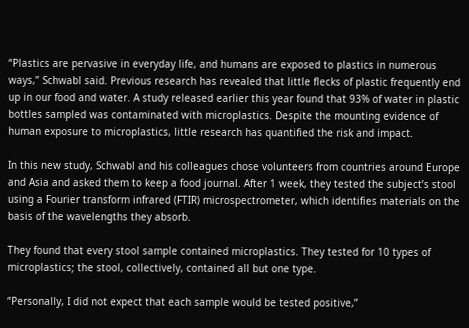“Plastics are pervasive in everyday life, and humans are exposed to plastics in numerous ways,” Schwabl said. Previous research has revealed that little flecks of plastic frequently end up in our food and water. A study released earlier this year found that 93% of water in plastic bottles sampled was contaminated with microplastics. Despite the mounting evidence of human exposure to microplastics, little research has quantified the risk and impact.

In this new study, Schwabl and his colleagues chose volunteers from countries around Europe and Asia and asked them to keep a food journal. After 1 week, they tested the subject’s stool using a Fourier transform infrared (FTIR) microspectrometer, which identifies materials on the basis of the wavelengths they absorb.

They found that every stool sample contained microplastics. They tested for 10 types of microplastics; the stool, collectively, contained all but one type.

“Personally, I did not expect that each sample would be tested positive,”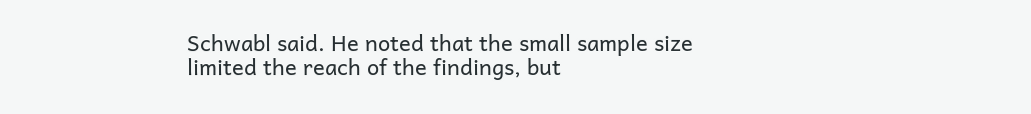Schwabl said. He noted that the small sample size limited the reach of the findings, but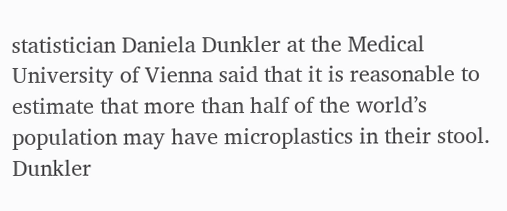statistician Daniela Dunkler at the Medical University of Vienna said that it is reasonable to estimate that more than half of the world’s population may have microplastics in their stool. Dunkler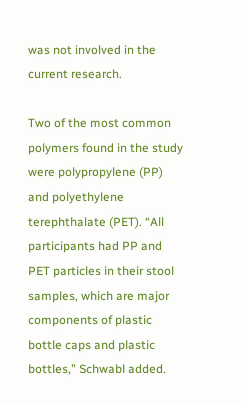was not involved in the current research.

Two of the most common polymers found in the study were polypropylene (PP) and polyethylene terephthalate (PET). “All participants had PP and PET particles in their stool samples, which are major components of plastic bottle caps and plastic bottles,” Schwabl added.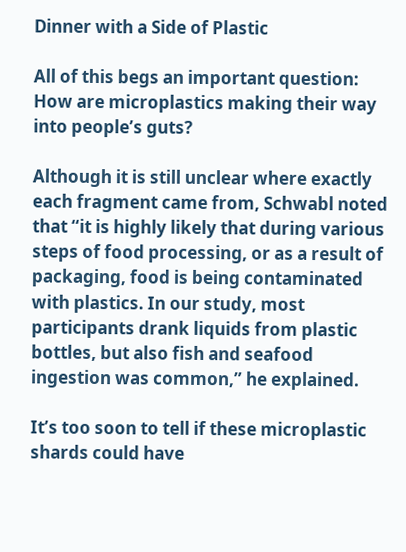Dinner with a Side of Plastic

All of this begs an important question: How are microplastics making their way into people’s guts?

Although it is still unclear where exactly each fragment came from, Schwabl noted that “it is highly likely that during various steps of food processing, or as a result of packaging, food is being contaminated with plastics. In our study, most participants drank liquids from plastic bottles, but also fish and seafood ingestion was common,” he explained.

It’s too soon to tell if these microplastic shards could have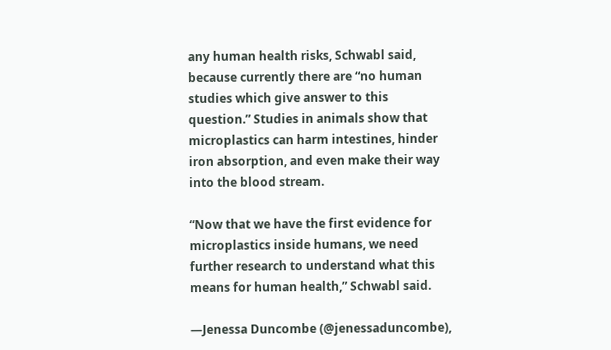any human health risks, Schwabl said, because currently there are “no human studies which give answer to this question.” Studies in animals show that microplastics can harm intestines, hinder iron absorption, and even make their way into the blood stream.

“Now that we have the first evidence for microplastics inside humans, we need further research to understand what this means for human health,” Schwabl said.

—Jenessa Duncombe (@jenessaduncombe),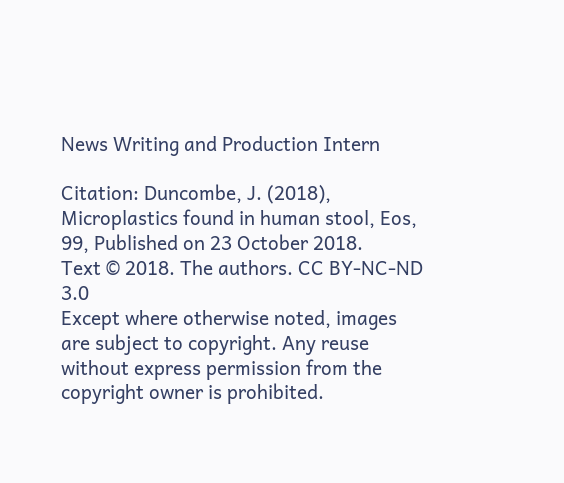News Writing and Production Intern

Citation: Duncombe, J. (2018), Microplastics found in human stool, Eos, 99, Published on 23 October 2018.
Text © 2018. The authors. CC BY-NC-ND 3.0
Except where otherwise noted, images are subject to copyright. Any reuse without express permission from the copyright owner is prohibited.